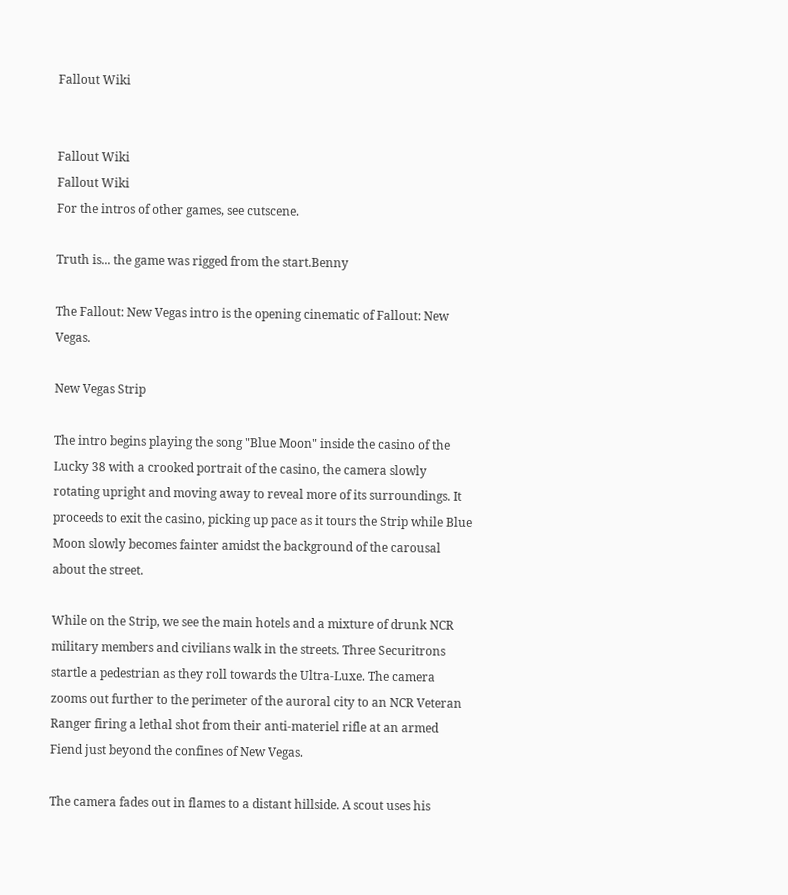Fallout Wiki


Fallout Wiki
Fallout Wiki
For the intros of other games, see cutscene.

Truth is... the game was rigged from the start.Benny

The Fallout: New Vegas intro is the opening cinematic of Fallout: New Vegas.

New Vegas Strip

The intro begins playing the song "Blue Moon" inside the casino of the Lucky 38 with a crooked portrait of the casino, the camera slowly rotating upright and moving away to reveal more of its surroundings. It proceeds to exit the casino, picking up pace as it tours the Strip while Blue Moon slowly becomes fainter amidst the background of the carousal about the street.

While on the Strip, we see the main hotels and a mixture of drunk NCR military members and civilians walk in the streets. Three Securitrons startle a pedestrian as they roll towards the Ultra-Luxe. The camera zooms out further to the perimeter of the auroral city to an NCR Veteran Ranger firing a lethal shot from their anti-materiel rifle at an armed Fiend just beyond the confines of New Vegas.

The camera fades out in flames to a distant hillside. A scout uses his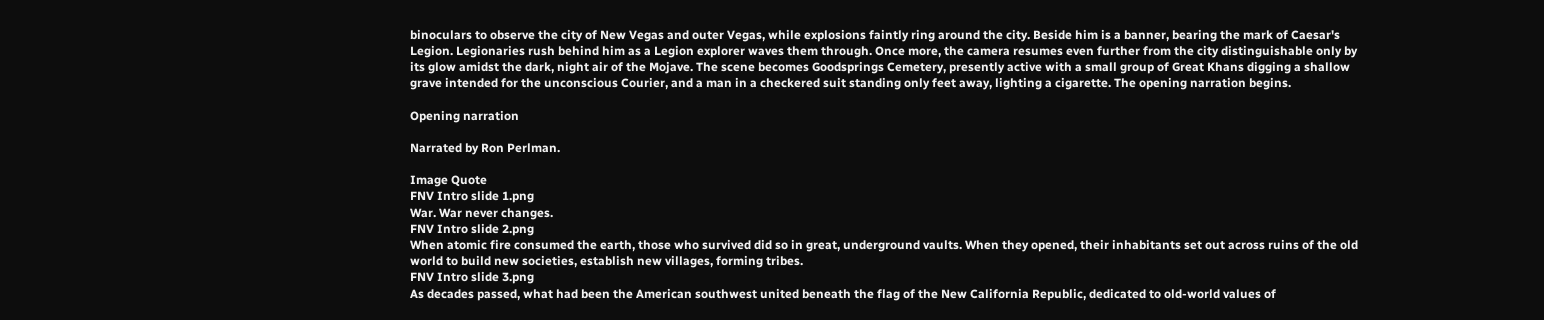binoculars to observe the city of New Vegas and outer Vegas, while explosions faintly ring around the city. Beside him is a banner, bearing the mark of Caesar's Legion. Legionaries rush behind him as a Legion explorer waves them through. Once more, the camera resumes even further from the city distinguishable only by its glow amidst the dark, night air of the Mojave. The scene becomes Goodsprings Cemetery, presently active with a small group of Great Khans digging a shallow grave intended for the unconscious Courier, and a man in a checkered suit standing only feet away, lighting a cigarette. The opening narration begins.

Opening narration

Narrated by Ron Perlman.

Image Quote
FNV Intro slide 1.png
War. War never changes.
FNV Intro slide 2.png
When atomic fire consumed the earth, those who survived did so in great, underground vaults. When they opened, their inhabitants set out across ruins of the old world to build new societies, establish new villages, forming tribes.
FNV Intro slide 3.png
As decades passed, what had been the American southwest united beneath the flag of the New California Republic, dedicated to old-world values of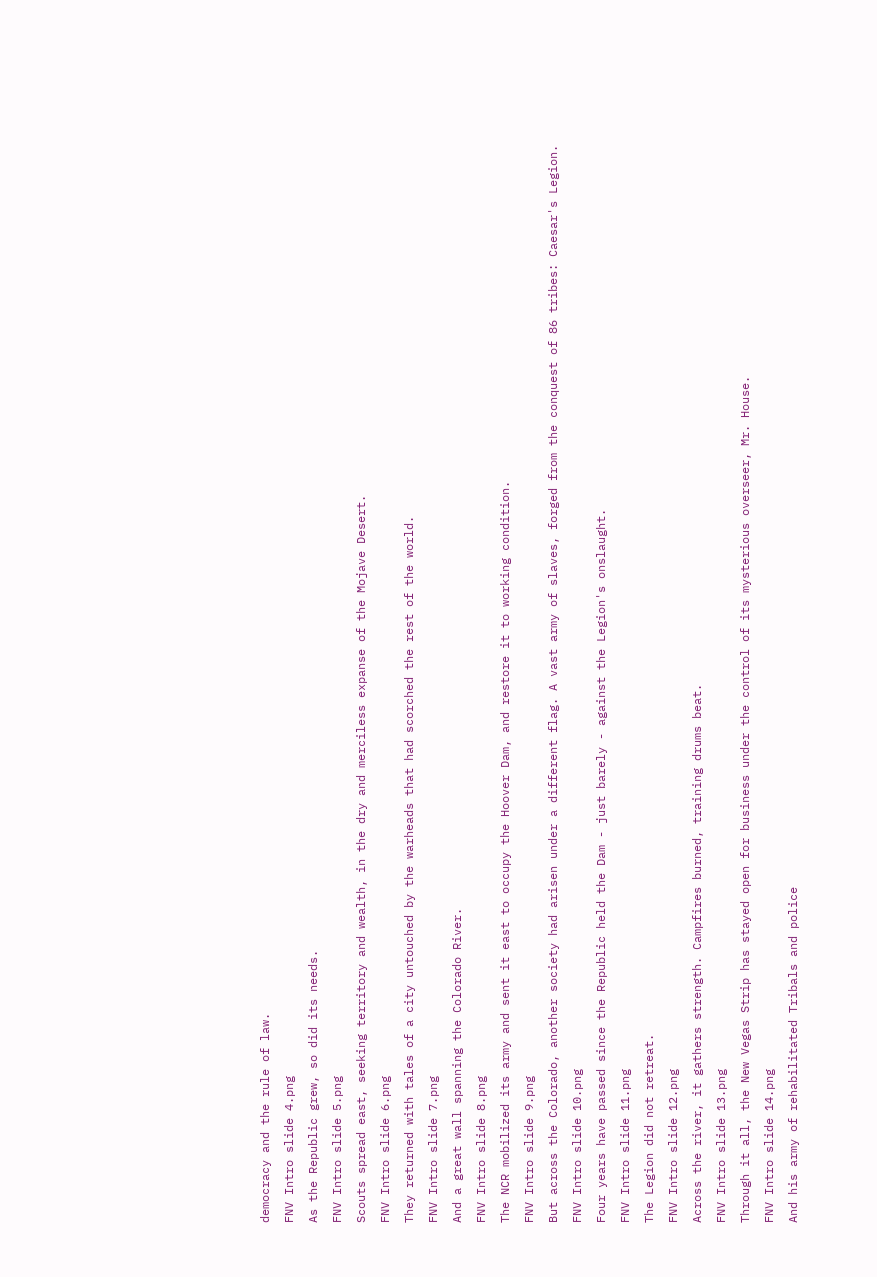democracy and the rule of law.
FNV Intro slide 4.png
As the Republic grew, so did its needs.
FNV Intro slide 5.png
Scouts spread east, seeking territory and wealth, in the dry and merciless expanse of the Mojave Desert.
FNV Intro slide 6.png
They returned with tales of a city untouched by the warheads that had scorched the rest of the world.
FNV Intro slide 7.png
And a great wall spanning the Colorado River.
FNV Intro slide 8.png
The NCR mobilized its army and sent it east to occupy the Hoover Dam, and restore it to working condition.
FNV Intro slide 9.png
But across the Colorado, another society had arisen under a different flag. A vast army of slaves, forged from the conquest of 86 tribes: Caesar's Legion.
FNV Intro slide 10.png
Four years have passed since the Republic held the Dam - just barely - against the Legion's onslaught.
FNV Intro slide 11.png
The Legion did not retreat.
FNV Intro slide 12.png
Across the river, it gathers strength. Campfires burned, training drums beat.
FNV Intro slide 13.png
Through it all, the New Vegas Strip has stayed open for business under the control of its mysterious overseer, Mr. House.
FNV Intro slide 14.png
And his army of rehabilitated Tribals and police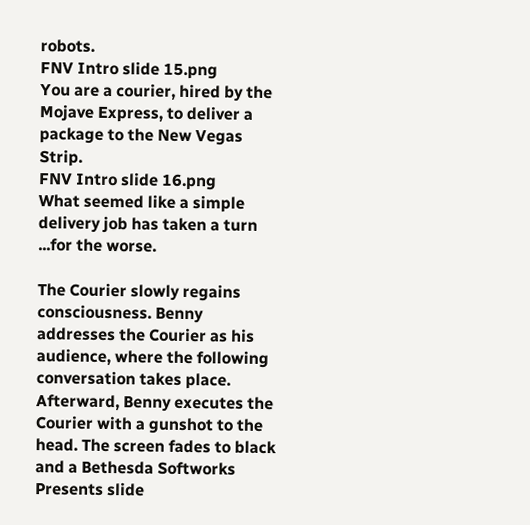robots.
FNV Intro slide 15.png
You are a courier, hired by the Mojave Express, to deliver a package to the New Vegas Strip.
FNV Intro slide 16.png
What seemed like a simple delivery job has taken a turn ...for the worse.

The Courier slowly regains consciousness. Benny addresses the Courier as his audience, where the following conversation takes place. Afterward, Benny executes the Courier with a gunshot to the head. The screen fades to black and a Bethesda Softworks Presents slide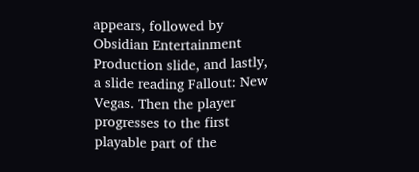appears, followed by Obsidian Entertainment Production slide, and lastly, a slide reading Fallout: New Vegas. Then the player progresses to the first playable part of the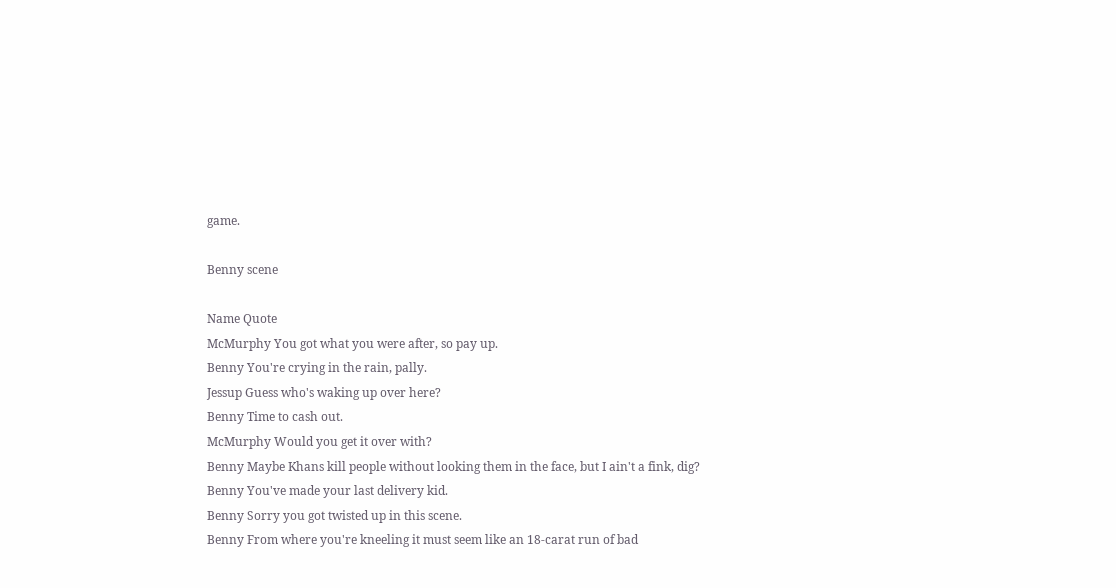game.

Benny scene

Name Quote
McMurphy You got what you were after, so pay up.
Benny You're crying in the rain, pally.
Jessup Guess who's waking up over here?
Benny Time to cash out.
McMurphy Would you get it over with?
Benny Maybe Khans kill people without looking them in the face, but I ain't a fink, dig?
Benny You've made your last delivery kid.
Benny Sorry you got twisted up in this scene.
Benny From where you're kneeling it must seem like an 18-carat run of bad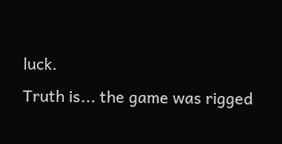luck.
Truth is... the game was rigged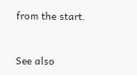from the start.


See also